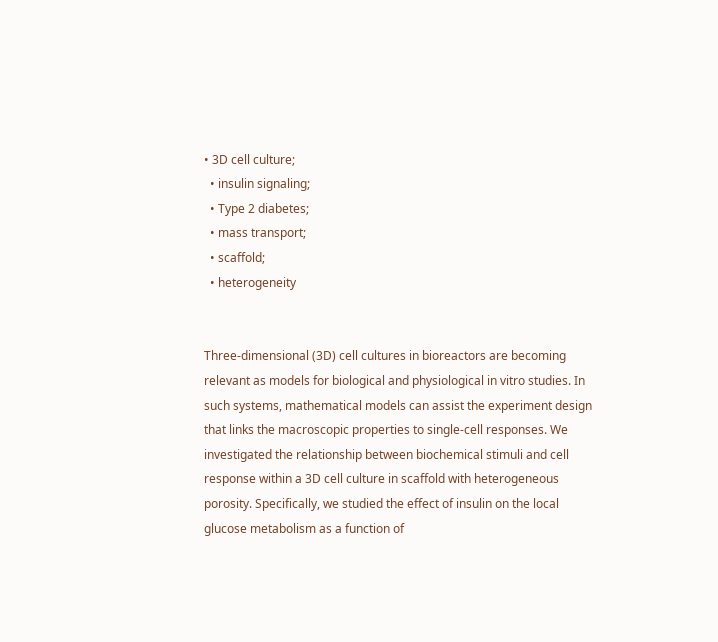• 3D cell culture;
  • insulin signaling;
  • Type 2 diabetes;
  • mass transport;
  • scaffold;
  • heterogeneity


Three-dimensional (3D) cell cultures in bioreactors are becoming relevant as models for biological and physiological in vitro studies. In such systems, mathematical models can assist the experiment design that links the macroscopic properties to single-cell responses. We investigated the relationship between biochemical stimuli and cell response within a 3D cell culture in scaffold with heterogeneous porosity. Specifically, we studied the effect of insulin on the local glucose metabolism as a function of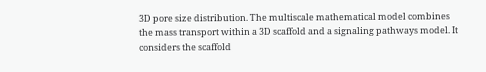3D pore size distribution. The multiscale mathematical model combines the mass transport within a 3D scaffold and a signaling pathways model. It considers the scaffold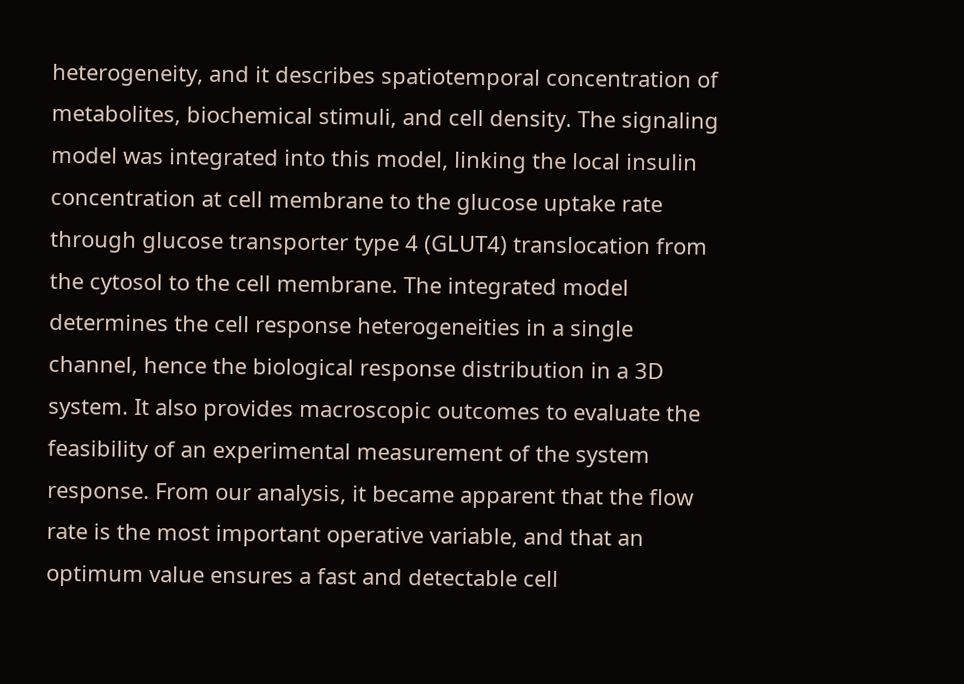heterogeneity, and it describes spatiotemporal concentration of metabolites, biochemical stimuli, and cell density. The signaling model was integrated into this model, linking the local insulin concentration at cell membrane to the glucose uptake rate through glucose transporter type 4 (GLUT4) translocation from the cytosol to the cell membrane. The integrated model determines the cell response heterogeneities in a single channel, hence the biological response distribution in a 3D system. It also provides macroscopic outcomes to evaluate the feasibility of an experimental measurement of the system response. From our analysis, it became apparent that the flow rate is the most important operative variable, and that an optimum value ensures a fast and detectable cell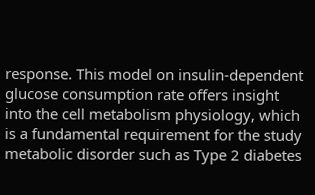response. This model on insulin-dependent glucose consumption rate offers insight into the cell metabolism physiology, which is a fundamental requirement for the study metabolic disorder such as Type 2 diabetes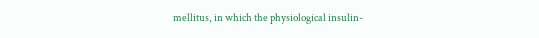mellitus, in which the physiological insulin-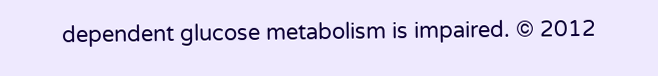dependent glucose metabolism is impaired. © 2012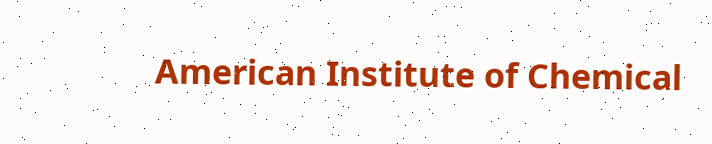American Institute of Chemical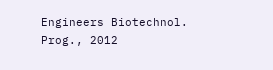Engineers Biotechnol. Prog., 2012